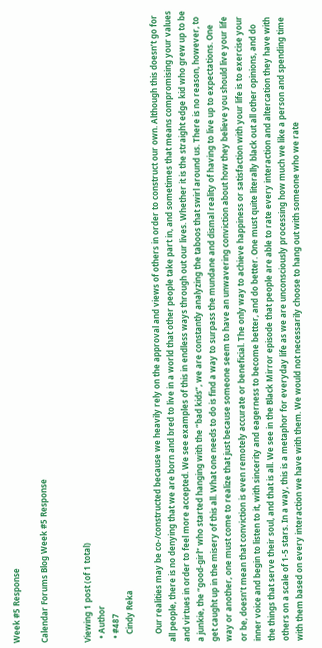Week #5 Response

Calendar Forums Blog Week #5 Response


Viewing 1 post (of 1 total)
  • Author
  • #487
    Cindy Reka

    Our realities may be co-/constructed because we heavily rely on the approval and views of others in order to construct our own. Although this doesn’t go for all people, there is no denying that we are born and bred to live in a world that other people take part in, and sometimes that means compromising your values and virtues in order to feel more accepted. We see examples of this in endless ways through out our lives. Whether it is the straight edge kid who grew up to be a junkie, the “good-girl” who started hanging with the “bad kids”, we are constantly analyzing the taboos that swirl around us. There is no reason, however, to get caught up in the misery of this all. What one needs to do is find a way to surpass the mundane and dismal reality of having to live up to expectations. One way or another, one must come to realize that just because someone seem to have an unwavering conviction about how they believe you should live your life or be, doesn’t mean that conviction is even remotely accurate or beneficial. The only way to achieve happiness or satisfaction with your life is to exercise your inner voice and begin to listen to it, with sincerity and eagerness to become better, and do better. One must quite literally black out all other opinions, and do the things that serve their soul, and that is all. We see in the Black Mirror episode that people are able to rate every interaction and altercation they have with others on a scale of 1-5 stars. In a way, this is a metaphor for everyday life as we are unconsciously processing how much we like a person and spending time with them based on every interaction we have with them. We would not necessarily choose to hang out with someone who we rate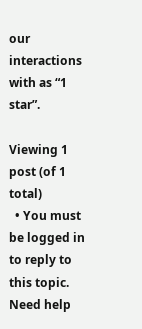our interactions with as “1 star”.

Viewing 1 post (of 1 total)
  • You must be logged in to reply to this topic.
Need help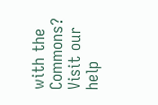with the Commons? Visit our
help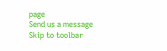page
Send us a message
Skip to toolbar